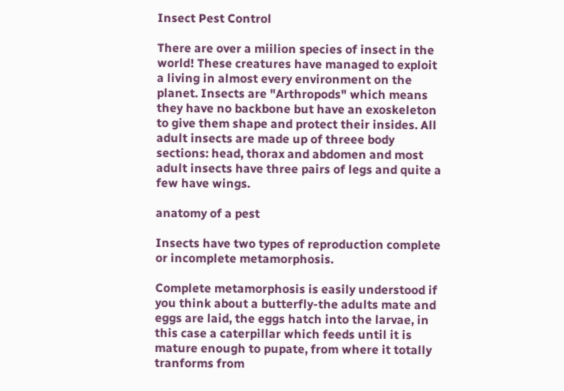Insect Pest Control

There are over a miilion species of insect in the world! These creatures have managed to exploit a living in almost every environment on the planet. Insects are "Arthropods" which means they have no backbone but have an exoskeleton to give them shape and protect their insides. All adult insects are made up of threee body sections: head, thorax and abdomen and most adult insects have three pairs of legs and quite a few have wings.

anatomy of a pest

Insects have two types of reproduction complete or incomplete metamorphosis.

Complete metamorphosis is easily understood if you think about a butterfly-the adults mate and eggs are laid, the eggs hatch into the larvae, in this case a caterpillar which feeds until it is mature enough to pupate, from where it totally tranforms from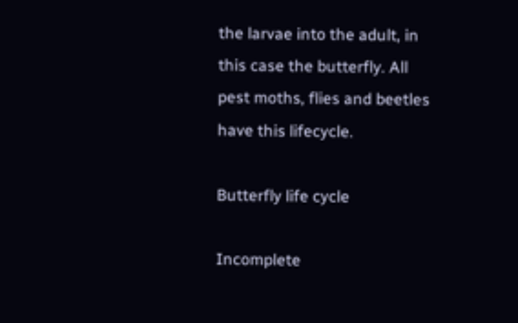the larvae into the adult, in this case the butterfly. All pest moths, flies and beetles have this lifecycle.

Butterfly life cycle

Incomplete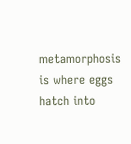metamorphosis is where eggs hatch into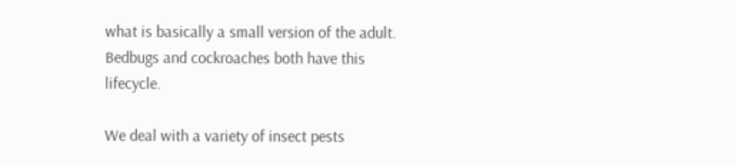what is basically a small version of the adult. Bedbugs and cockroaches both have this lifecycle.

We deal with a variety of insect pests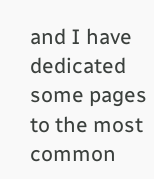and I have dedicated some pages to the most common